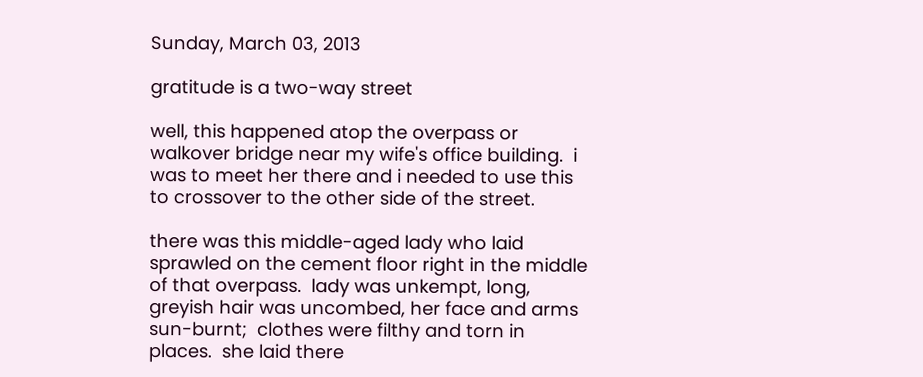Sunday, March 03, 2013

gratitude is a two-way street

well, this happened atop the overpass or walkover bridge near my wife's office building.  i was to meet her there and i needed to use this to crossover to the other side of the street.

there was this middle-aged lady who laid sprawled on the cement floor right in the middle of that overpass.  lady was unkempt, long, greyish hair was uncombed, her face and arms sun-burnt;  clothes were filthy and torn in places.  she laid there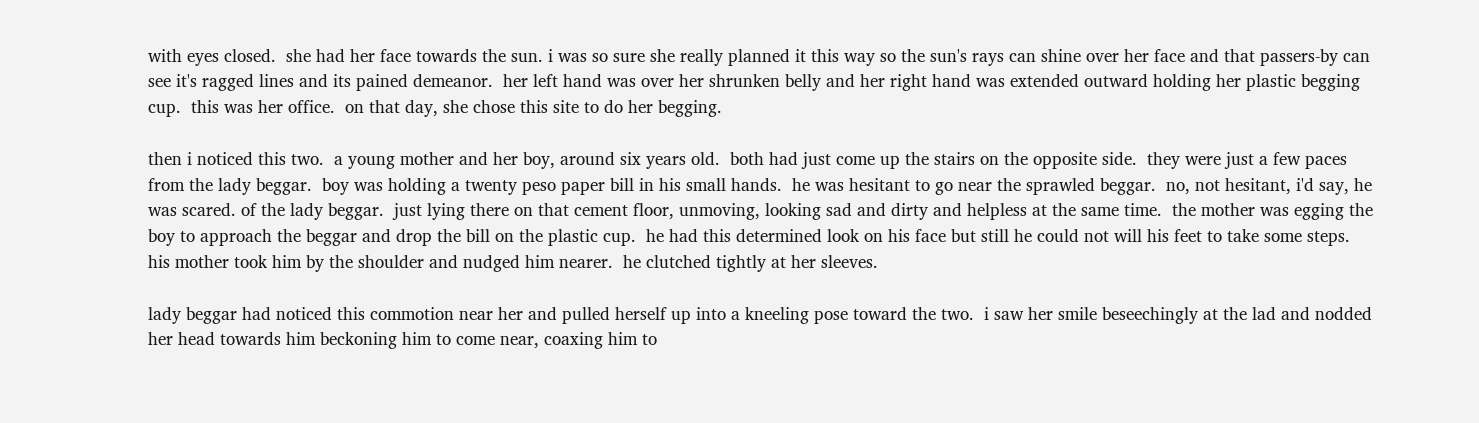with eyes closed.  she had her face towards the sun. i was so sure she really planned it this way so the sun's rays can shine over her face and that passers-by can see it's ragged lines and its pained demeanor.  her left hand was over her shrunken belly and her right hand was extended outward holding her plastic begging cup.  this was her office.  on that day, she chose this site to do her begging.

then i noticed this two.  a young mother and her boy, around six years old.  both had just come up the stairs on the opposite side.  they were just a few paces from the lady beggar.  boy was holding a twenty peso paper bill in his small hands.  he was hesitant to go near the sprawled beggar.  no, not hesitant, i'd say, he was scared. of the lady beggar.  just lying there on that cement floor, unmoving, looking sad and dirty and helpless at the same time.  the mother was egging the boy to approach the beggar and drop the bill on the plastic cup.  he had this determined look on his face but still he could not will his feet to take some steps.  his mother took him by the shoulder and nudged him nearer.  he clutched tightly at her sleeves.

lady beggar had noticed this commotion near her and pulled herself up into a kneeling pose toward the two.  i saw her smile beseechingly at the lad and nodded her head towards him beckoning him to come near, coaxing him to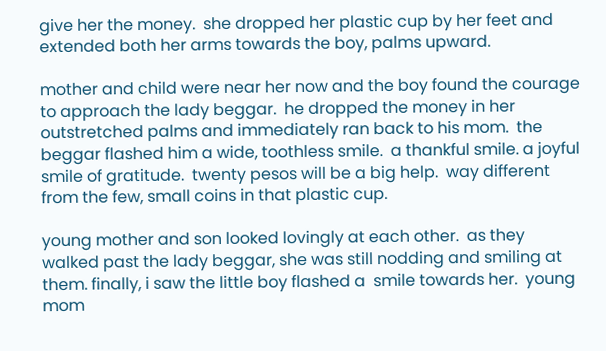give her the money.  she dropped her plastic cup by her feet and extended both her arms towards the boy, palms upward.

mother and child were near her now and the boy found the courage to approach the lady beggar.  he dropped the money in her outstretched palms and immediately ran back to his mom.  the beggar flashed him a wide, toothless smile.  a thankful smile. a joyful smile of gratitude.  twenty pesos will be a big help.  way different from the few, small coins in that plastic cup.

young mother and son looked lovingly at each other.  as they walked past the lady beggar, she was still nodding and smiling at them. finally, i saw the little boy flashed a  smile towards her.  young mom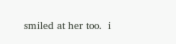smiled at her too.  i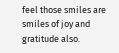feel those smiles are smiles of joy and gratitude also.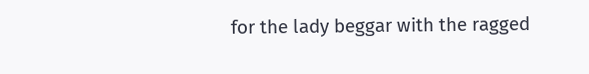for the lady beggar with the ragged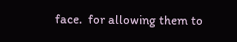face.  for allowing them to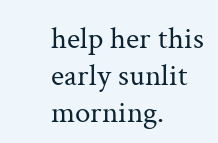help her this early sunlit morning.